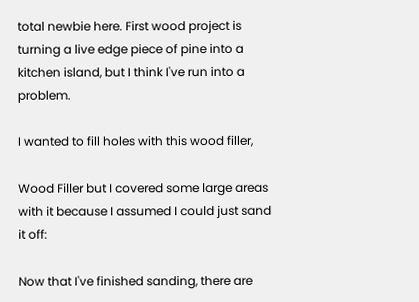total newbie here. First wood project is turning a live edge piece of pine into a kitchen island, but I think I've run into a problem.

I wanted to fill holes with this wood filler,

Wood Filler but I covered some large areas with it because I assumed I could just sand it off:

Now that I've finished sanding, there are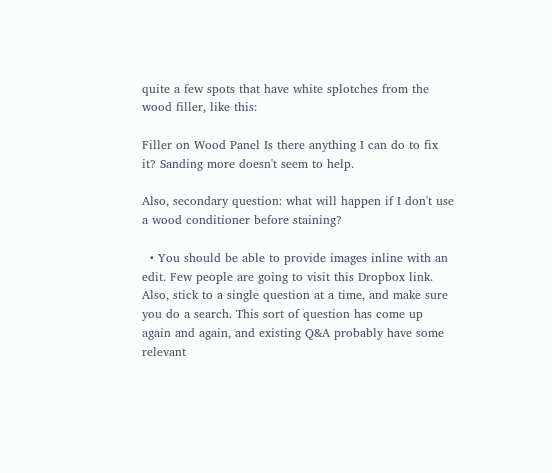quite a few spots that have white splotches from the wood filler, like this:

Filler on Wood Panel Is there anything I can do to fix it? Sanding more doesn't seem to help.

Also, secondary question: what will happen if I don't use a wood conditioner before staining?

  • You should be able to provide images inline with an edit. Few people are going to visit this Dropbox link. Also, stick to a single question at a time, and make sure you do a search. This sort of question has come up again and again, and existing Q&A probably have some relevant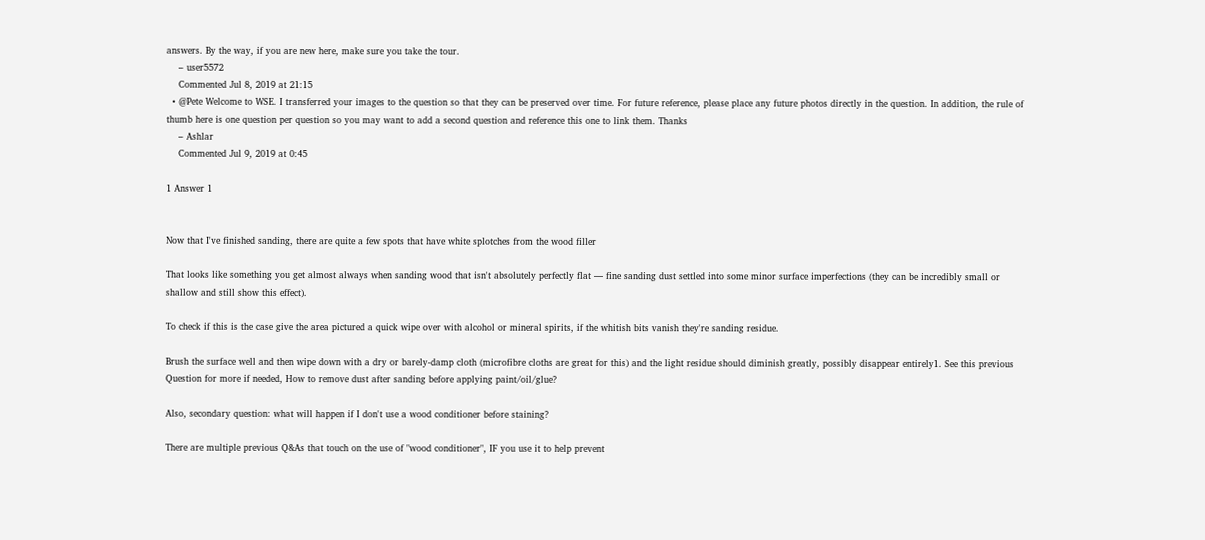answers. By the way, if you are new here, make sure you take the tour.
    – user5572
    Commented Jul 8, 2019 at 21:15
  • @Pete Welcome to WSE. I transferred your images to the question so that they can be preserved over time. For future reference, please place any future photos directly in the question. In addition, the rule of thumb here is one question per question so you may want to add a second question and reference this one to link them. Thanks
    – Ashlar
    Commented Jul 9, 2019 at 0:45

1 Answer 1


Now that I've finished sanding, there are quite a few spots that have white splotches from the wood filler

That looks like something you get almost always when sanding wood that isn't absolutely perfectly flat — fine sanding dust settled into some minor surface imperfections (they can be incredibly small or shallow and still show this effect).

To check if this is the case give the area pictured a quick wipe over with alcohol or mineral spirits, if the whitish bits vanish they're sanding residue.

Brush the surface well and then wipe down with a dry or barely-damp cloth (microfibre cloths are great for this) and the light residue should diminish greatly, possibly disappear entirely1. See this previous Question for more if needed, How to remove dust after sanding before applying paint/oil/glue?

Also, secondary question: what will happen if I don't use a wood conditioner before staining?

There are multiple previous Q&As that touch on the use of "wood conditioner", IF you use it to help prevent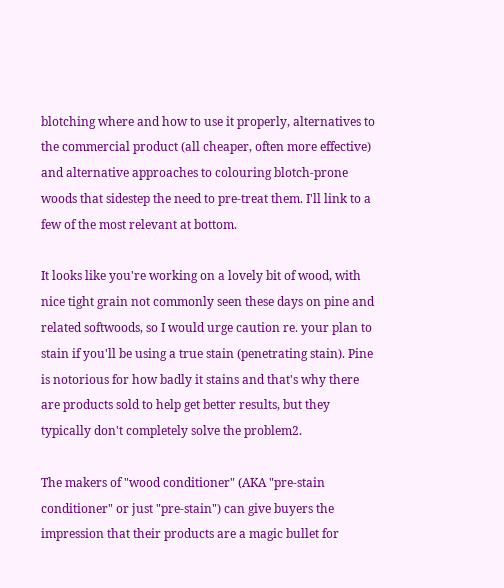blotching where and how to use it properly, alternatives to the commercial product (all cheaper, often more effective) and alternative approaches to colouring blotch-prone woods that sidestep the need to pre-treat them. I'll link to a few of the most relevant at bottom.

It looks like you're working on a lovely bit of wood, with nice tight grain not commonly seen these days on pine and related softwoods, so I would urge caution re. your plan to stain if you'll be using a true stain (penetrating stain). Pine is notorious for how badly it stains and that's why there are products sold to help get better results, but they typically don't completely solve the problem2.

The makers of "wood conditioner" (AKA "pre-stain conditioner" or just "pre-stain") can give buyers the impression that their products are a magic bullet for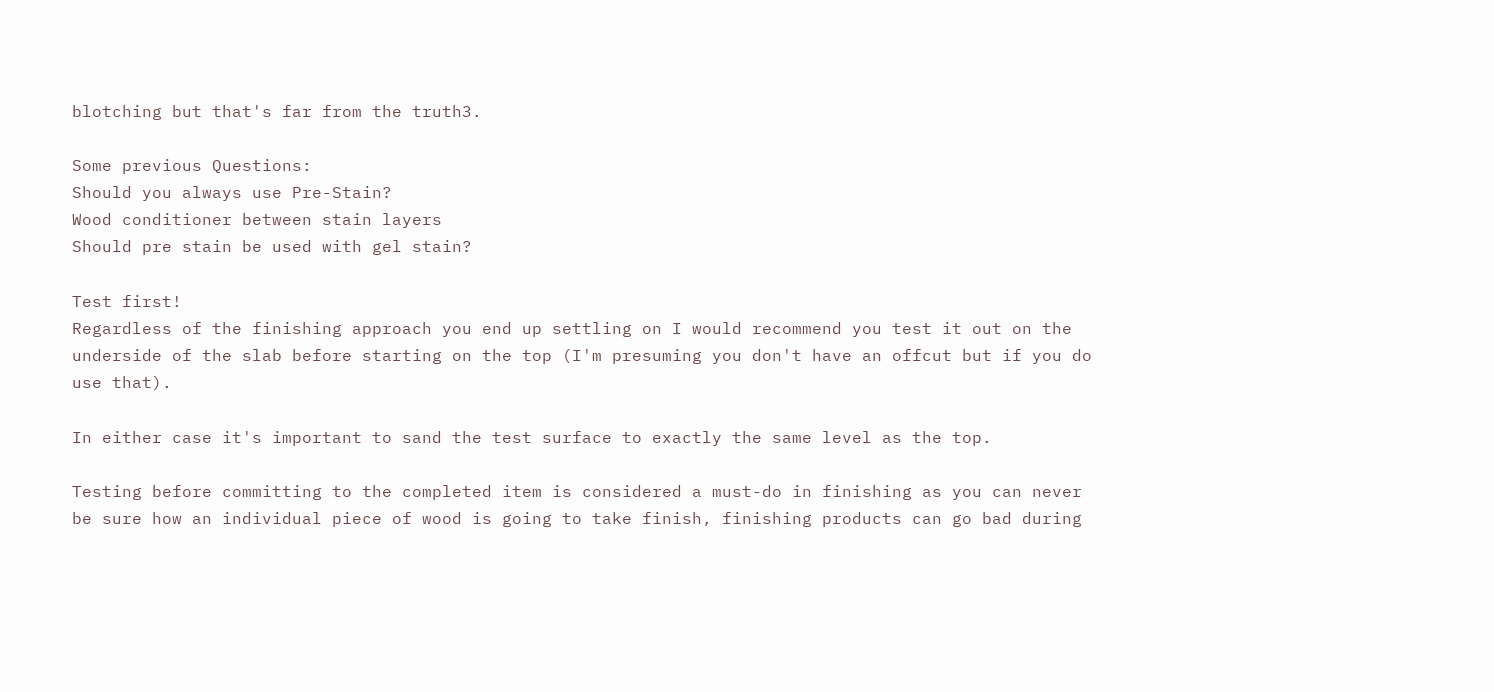blotching but that's far from the truth3.

Some previous Questions:
Should you always use Pre-Stain?
Wood conditioner between stain layers
Should pre stain be used with gel stain?

Test first!
Regardless of the finishing approach you end up settling on I would recommend you test it out on the underside of the slab before starting on the top (I'm presuming you don't have an offcut but if you do use that).

In either case it's important to sand the test surface to exactly the same level as the top.

Testing before committing to the completed item is considered a must-do in finishing as you can never be sure how an individual piece of wood is going to take finish, finishing products can go bad during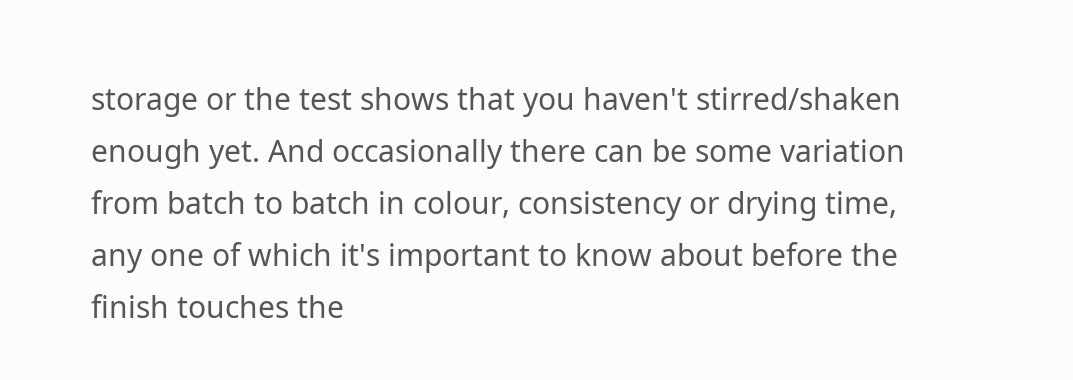storage or the test shows that you haven't stirred/shaken enough yet. And occasionally there can be some variation from batch to batch in colour, consistency or drying time, any one of which it's important to know about before the finish touches the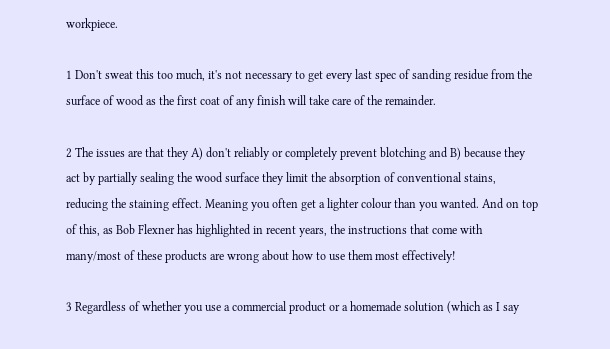workpiece.

1 Don't sweat this too much, it's not necessary to get every last spec of sanding residue from the surface of wood as the first coat of any finish will take care of the remainder.

2 The issues are that they A) don't reliably or completely prevent blotching and B) because they act by partially sealing the wood surface they limit the absorption of conventional stains, reducing the staining effect. Meaning you often get a lighter colour than you wanted. And on top of this, as Bob Flexner has highlighted in recent years, the instructions that come with many/most of these products are wrong about how to use them most effectively!

3 Regardless of whether you use a commercial product or a homemade solution (which as I say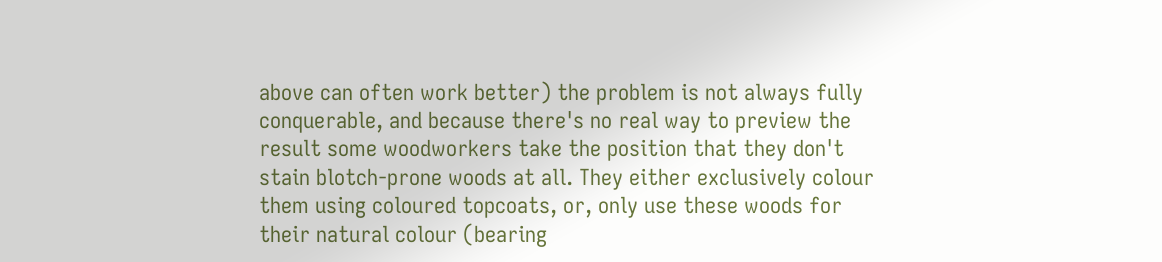above can often work better) the problem is not always fully conquerable, and because there's no real way to preview the result some woodworkers take the position that they don't stain blotch-prone woods at all. They either exclusively colour them using coloured topcoats, or, only use these woods for their natural colour (bearing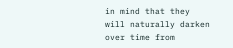in mind that they will naturally darken over time from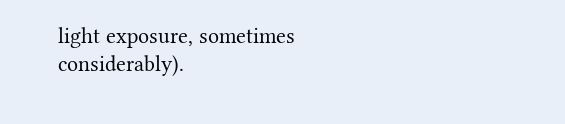light exposure, sometimes considerably).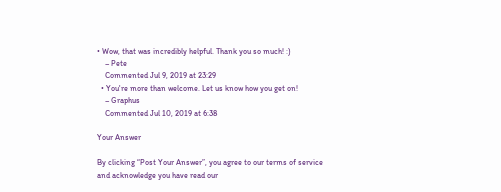• Wow, that was incredibly helpful. Thank you so much! :)
    – Pete
    Commented Jul 9, 2019 at 23:29
  • You're more than welcome. Let us know how you get on!
    – Graphus
    Commented Jul 10, 2019 at 6:38

Your Answer

By clicking “Post Your Answer”, you agree to our terms of service and acknowledge you have read our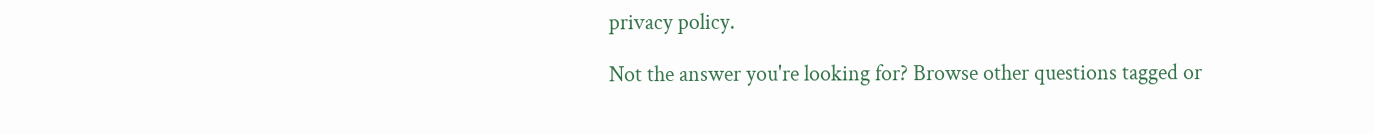privacy policy.

Not the answer you're looking for? Browse other questions tagged or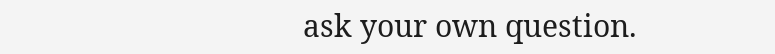ask your own question.